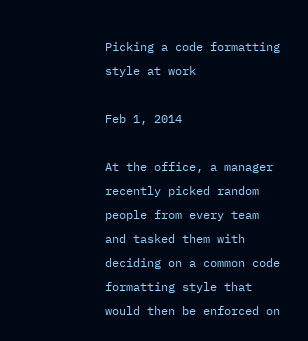Picking a code formatting style at work

Feb 1, 2014

At the office, a manager recently picked random people from every team and tasked them with deciding on a common code formatting style that would then be enforced on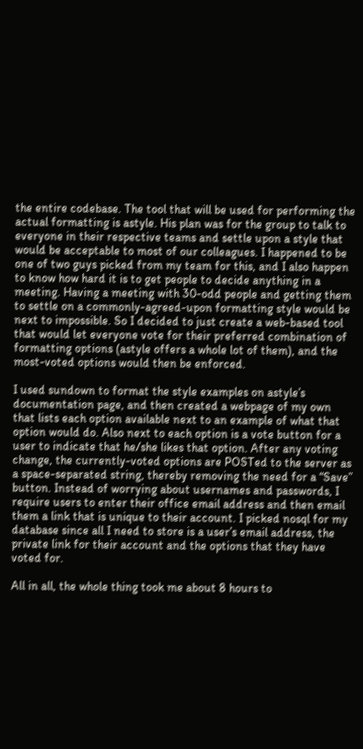the entire codebase. The tool that will be used for performing the actual formatting is astyle. His plan was for the group to talk to everyone in their respective teams and settle upon a style that would be acceptable to most of our colleagues. I happened to be one of two guys picked from my team for this, and I also happen to know how hard it is to get people to decide anything in a meeting. Having a meeting with 30-odd people and getting them to settle on a commonly-agreed-upon formatting style would be next to impossible. So I decided to just create a web-based tool that would let everyone vote for their preferred combination of formatting options (astyle offers a whole lot of them), and the most-voted options would then be enforced.

I used sundown to format the style examples on astyle’s documentation page, and then created a webpage of my own that lists each option available next to an example of what that option would do. Also next to each option is a vote button for a user to indicate that he/she likes that option. After any voting change, the currently-voted options are POSTed to the server as a space-separated string, thereby removing the need for a “Save” button. Instead of worrying about usernames and passwords, I require users to enter their office email address and then email them a link that is unique to their account. I picked nosql for my database since all I need to store is a user’s email address, the private link for their account and the options that they have voted for.

All in all, the whole thing took me about 8 hours to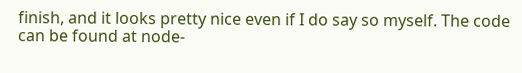finish, and it looks pretty nice even if I do say so myself. The code can be found at node-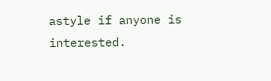astyle if anyone is interested.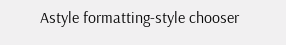Astyle formatting-style chooser